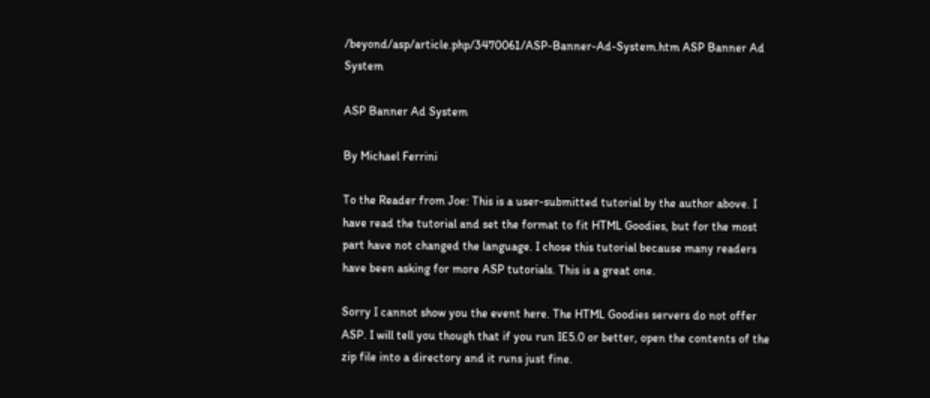/beyond/asp/article.php/3470061/ASP-Banner-Ad-System.htm ASP Banner Ad System

ASP Banner Ad System

By Michael Ferrini

To the Reader from Joe: This is a user-submitted tutorial by the author above. I have read the tutorial and set the format to fit HTML Goodies, but for the most part have not changed the language. I chose this tutorial because many readers have been asking for more ASP tutorials. This is a great one.

Sorry I cannot show you the event here. The HTML Goodies servers do not offer ASP. I will tell you though that if you run IE5.0 or better, open the contents of the zip file into a directory and it runs just fine.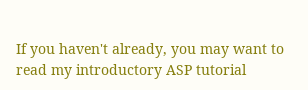If you haven't already, you may want to read my introductory ASP tutorial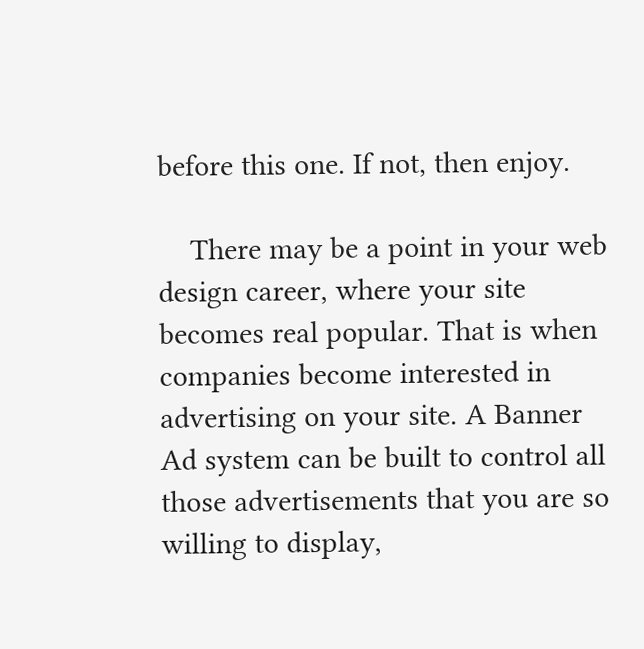before this one. If not, then enjoy.

    There may be a point in your web design career, where your site becomes real popular. That is when companies become interested in advertising on your site. A Banner Ad system can be built to control all those advertisements that you are so willing to display,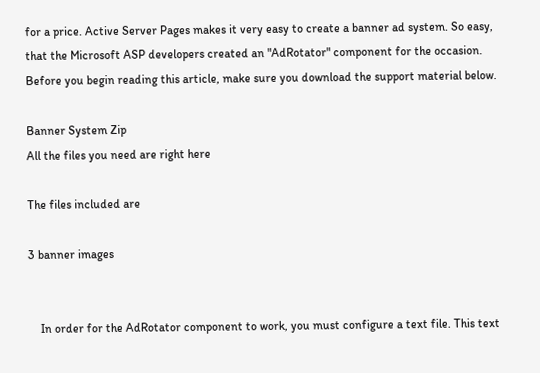for a price. Active Server Pages makes it very easy to create a banner ad system. So easy, that the Microsoft ASP developers created an "AdRotator" component for the occasion. Before you begin reading this article, make sure you download the support material below.

Banner System Zip
All the files you need are right here

The files included are

3 banner images


    In order for the AdRotator component to work, you must configure a text file. This text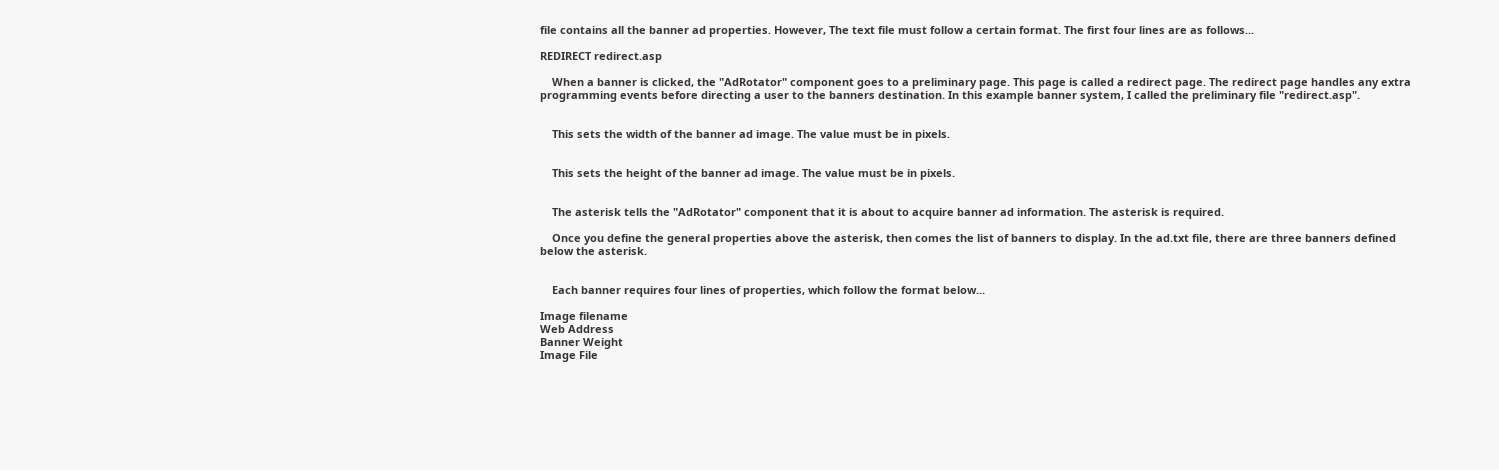file contains all the banner ad properties. However, The text file must follow a certain format. The first four lines are as follows...

REDIRECT redirect.asp

    When a banner is clicked, the "AdRotator" component goes to a preliminary page. This page is called a redirect page. The redirect page handles any extra programming events before directing a user to the banners destination. In this example banner system, I called the preliminary file "redirect.asp".


    This sets the width of the banner ad image. The value must be in pixels.


    This sets the height of the banner ad image. The value must be in pixels.


    The asterisk tells the "AdRotator" component that it is about to acquire banner ad information. The asterisk is required.

    Once you define the general properties above the asterisk, then comes the list of banners to display. In the ad.txt file, there are three banners defined below the asterisk.


    Each banner requires four lines of properties, which follow the format below...

Image filename
Web Address
Banner Weight
Image File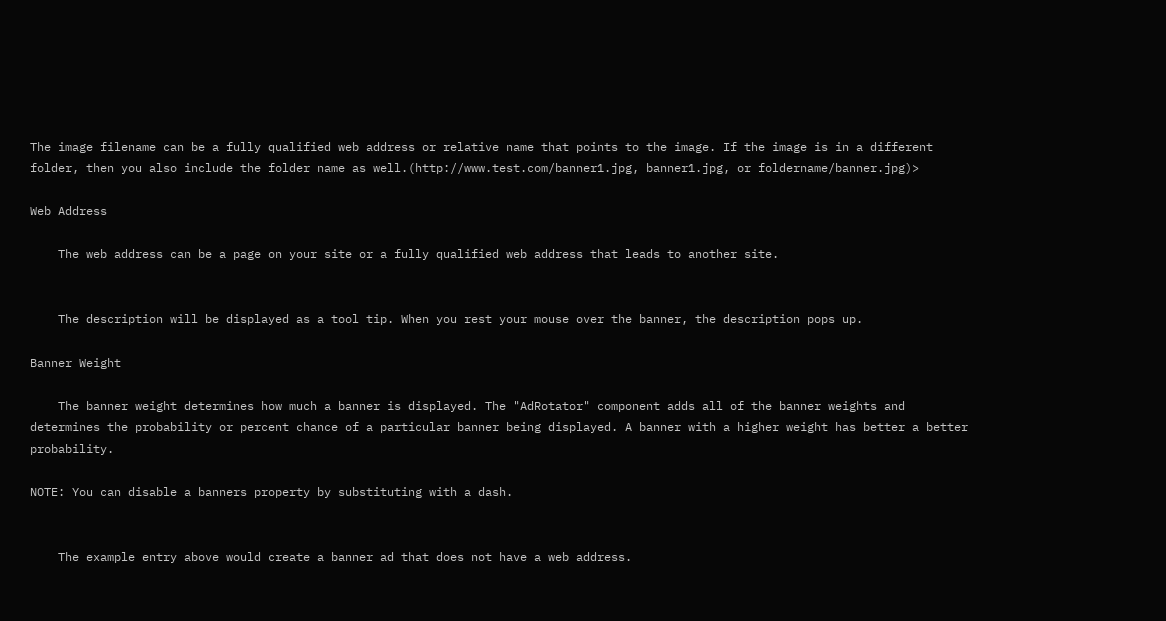The image filename can be a fully qualified web address or relative name that points to the image. If the image is in a different folder, then you also include the folder name as well.(http://www.test.com/banner1.jpg, banner1.jpg, or foldername/banner.jpg)>

Web Address

    The web address can be a page on your site or a fully qualified web address that leads to another site.


    The description will be displayed as a tool tip. When you rest your mouse over the banner, the description pops up.

Banner Weight

    The banner weight determines how much a banner is displayed. The "AdRotator" component adds all of the banner weights and determines the probability or percent chance of a particular banner being displayed. A banner with a higher weight has better a better probability.

NOTE: You can disable a banners property by substituting with a dash.


    The example entry above would create a banner ad that does not have a web address.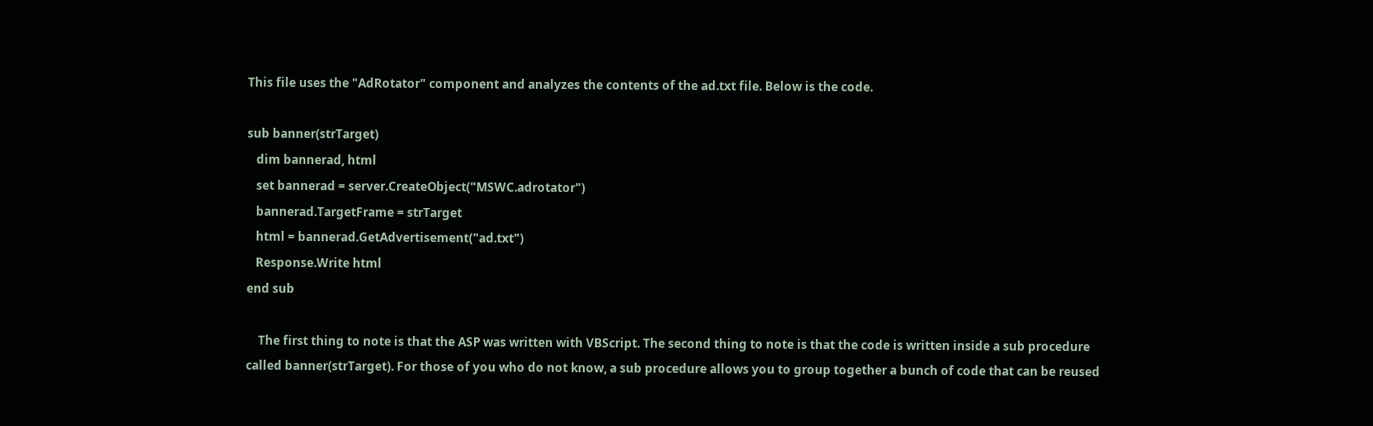This file uses the "AdRotator" component and analyzes the contents of the ad.txt file. Below is the code.

sub banner(strTarget)
   dim bannerad, html
   set bannerad = server.CreateObject("MSWC.adrotator")
   bannerad.TargetFrame = strTarget
   html = bannerad.GetAdvertisement("ad.txt")
   Response.Write html
end sub

    The first thing to note is that the ASP was written with VBScript. The second thing to note is that the code is written inside a sub procedure called banner(strTarget). For those of you who do not know, a sub procedure allows you to group together a bunch of code that can be reused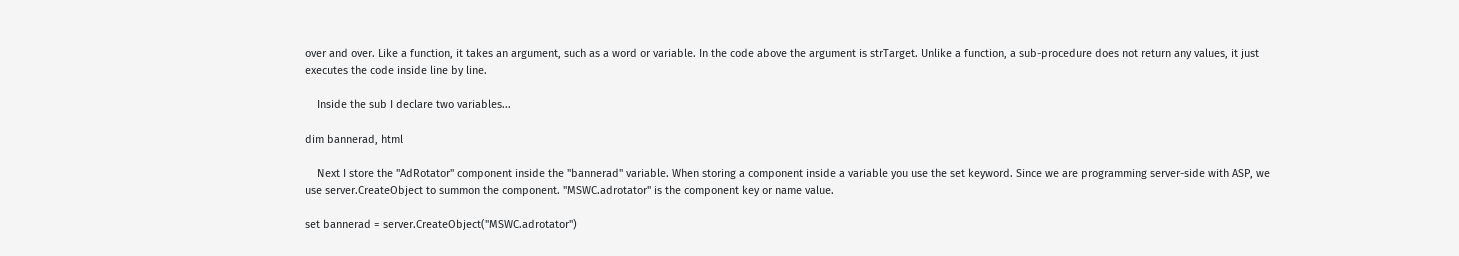over and over. Like a function, it takes an argument, such as a word or variable. In the code above the argument is strTarget. Unlike a function, a sub-procedure does not return any values, it just executes the code inside line by line.

    Inside the sub I declare two variables...

dim bannerad, html

    Next I store the "AdRotator" component inside the "bannerad" variable. When storing a component inside a variable you use the set keyword. Since we are programming server-side with ASP, we use server.CreateObject to summon the component. "MSWC.adrotator" is the component key or name value.

set bannerad = server.CreateObject("MSWC.adrotator")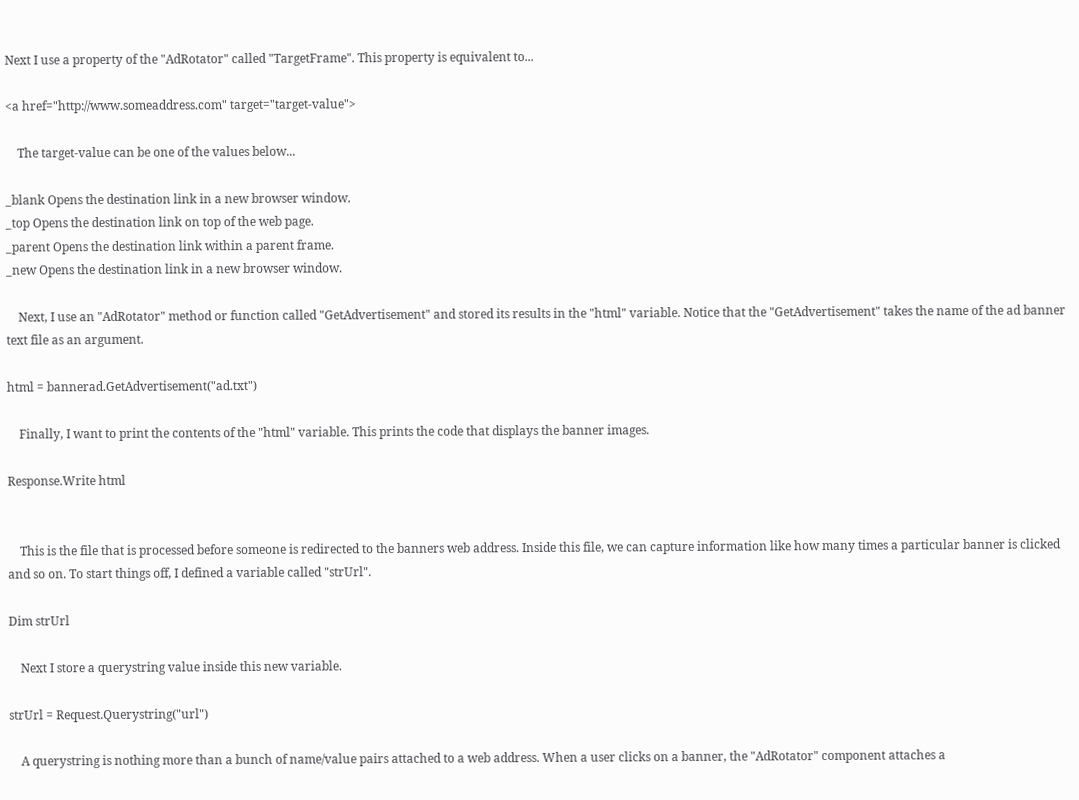Next I use a property of the "AdRotator" called "TargetFrame". This property is equivalent to...

<a href="http://www.someaddress.com" target="target-value">

    The target-value can be one of the values below...

_blank Opens the destination link in a new browser window.
_top Opens the destination link on top of the web page.
_parent Opens the destination link within a parent frame.
_new Opens the destination link in a new browser window.

    Next, I use an "AdRotator" method or function called "GetAdvertisement" and stored its results in the "html" variable. Notice that the "GetAdvertisement" takes the name of the ad banner text file as an argument.

html = bannerad.GetAdvertisement("ad.txt")

    Finally, I want to print the contents of the "html" variable. This prints the code that displays the banner images.

Response.Write html


    This is the file that is processed before someone is redirected to the banners web address. Inside this file, we can capture information like how many times a particular banner is clicked and so on. To start things off, I defined a variable called "strUrl".

Dim strUrl

    Next I store a querystring value inside this new variable.

strUrl = Request.Querystring("url")

    A querystring is nothing more than a bunch of name/value pairs attached to a web address. When a user clicks on a banner, the "AdRotator" component attaches a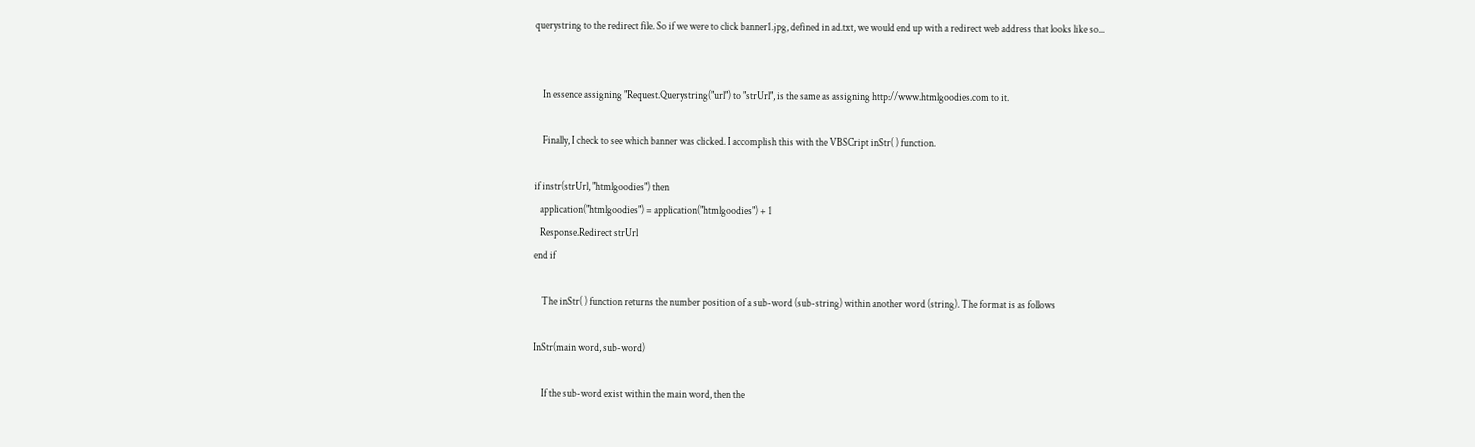querystring to the redirect file. So if we were to click banner1.jpg, defined in ad.txt, we would end up with a redirect web address that looks like so...


    In essence assigning "Request.Querystring("url") to "strUrl", is the same as assigning http://www.htmlgoodies.com to it.

    Finally, I check to see which banner was clicked. I accomplish this with the VBSCript inStr( ) function.

if instr(strUrl, "htmlgoodies") then
   application("htmlgoodies") = application("htmlgoodies") + 1
   Response.Redirect strUrl
end if

    The inStr( ) function returns the number position of a sub-word (sub-string) within another word (string). The format is as follows

InStr(main word, sub-word)

    If the sub-word exist within the main word, then the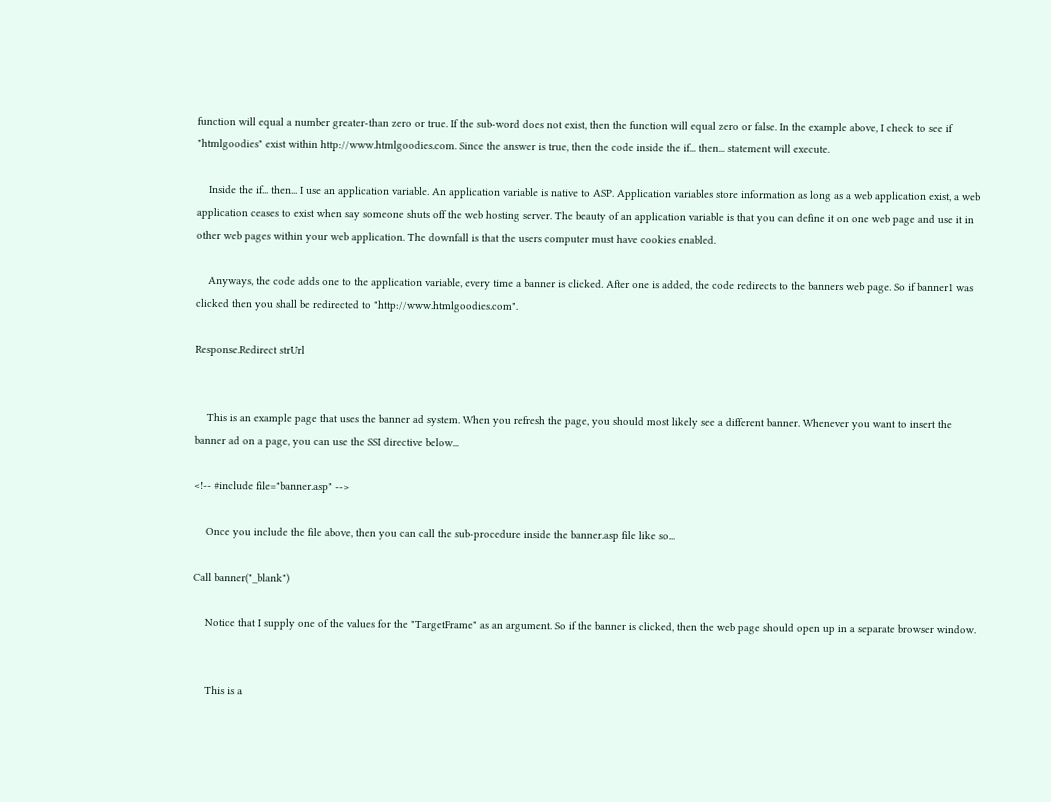function will equal a number greater-than zero or true. If the sub-word does not exist, then the function will equal zero or false. In the example above, I check to see if "htmlgoodies" exist within http://www.htmlgoodies.com. Since the answer is true, then the code inside the if... then... statement will execute.

    Inside the if... then... I use an application variable. An application variable is native to ASP. Application variables store information as long as a web application exist, a web application ceases to exist when say someone shuts off the web hosting server. The beauty of an application variable is that you can define it on one web page and use it in other web pages within your web application. The downfall is that the users computer must have cookies enabled.

    Anyways, the code adds one to the application variable, every time a banner is clicked. After one is added, the code redirects to the banners web page. So if banner1 was clicked then you shall be redirected to "http://www.htmlgoodies.com".

Response.Redirect strUrl


    This is an example page that uses the banner ad system. When you refresh the page, you should most likely see a different banner. Whenever you want to insert the banner ad on a page, you can use the SSI directive below...

<!-- #include file="banner.asp" -->

    Once you include the file above, then you can call the sub-procedure inside the banner.asp file like so...

Call banner("_blank")

    Notice that I supply one of the values for the "TargetFrame" as an argument. So if the banner is clicked, then the web page should open up in a separate browser window.


    This is a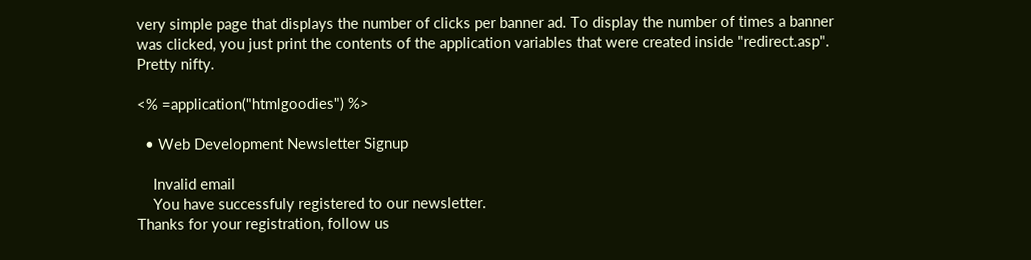very simple page that displays the number of clicks per banner ad. To display the number of times a banner was clicked, you just print the contents of the application variables that were created inside "redirect.asp". Pretty nifty.

<% =application("htmlgoodies") %>

  • Web Development Newsletter Signup

    Invalid email
    You have successfuly registered to our newsletter.
Thanks for your registration, follow us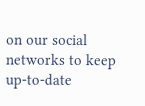on our social networks to keep up-to-date